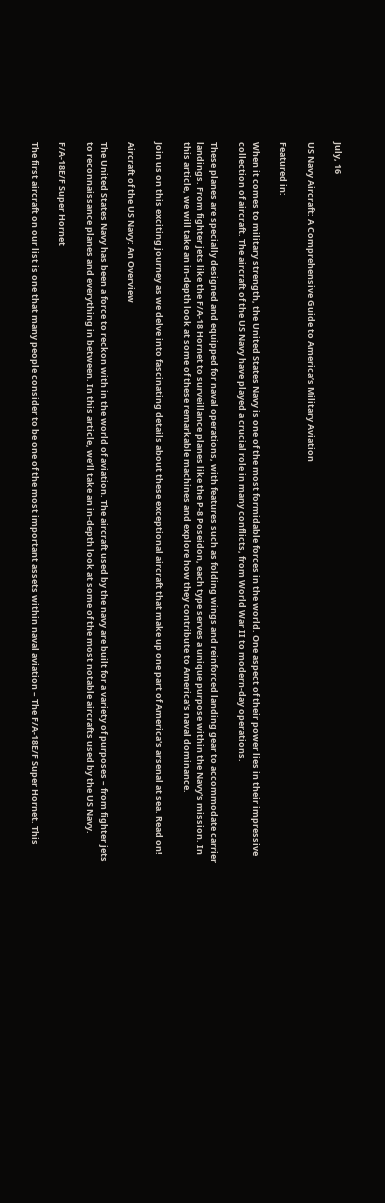July, 16

US Navy Aircraft: A Comprehensive Guide to America’s Military Aviation

Featured in:

When it comes to military strength, the United States Navy is one of the most formidable forces in the world. One aspect of their power lies in their impressive collection of aircraft. The aircraft of the US Navy have played a crucial role in many conflicts, from World War II to modern-day operations.

These planes are specially designed and equipped for naval operations, with features such as folding wings and reinforced landing gear to accommodate carrier landings. From fighter jets like the F/A-18 Hornet to surveillance planes like the P-8 Poseidon, each type serves a unique purpose within the Navy's mission. In this article, we will take an in-depth look at some of these remarkable machines and explore how they contribute to America's naval dominance.

Join us on this exciting journey as we delve into fascinating details about these exceptional aircraft that make up one part of America's arsenal at sea. Read on!

Aircraft of the US Navy: An Overview

The United States Navy has been a force to reckon with in the world of aviation. The aircraft used by the navy are built for a variety of purposes – from fighter jets to reconnaissance planes and everything in between. In this article, we’ll take an in-depth look at some of the most notable aircrafts used by the US Navy.

F/A-18E/F Super Hornet

The first aircraft on our list is one that many people consider to be one of the most important assets within naval aviation – The F/A-18E/F Super Hornet. This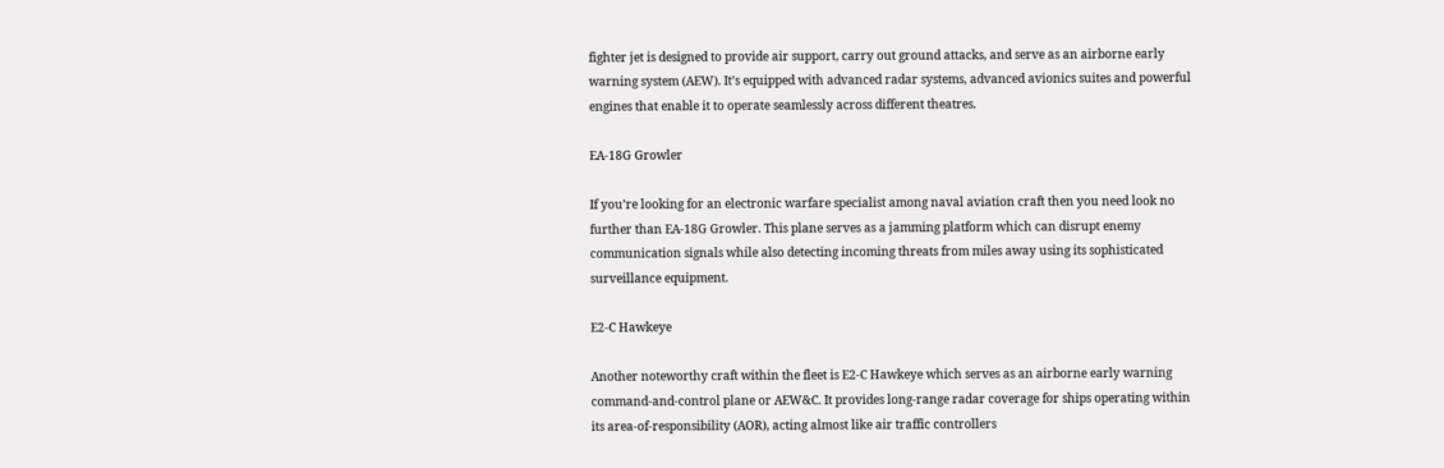fighter jet is designed to provide air support, carry out ground attacks, and serve as an airborne early warning system (AEW). It’s equipped with advanced radar systems, advanced avionics suites and powerful engines that enable it to operate seamlessly across different theatres.

EA-18G Growler

If you’re looking for an electronic warfare specialist among naval aviation craft then you need look no further than EA-18G Growler. This plane serves as a jamming platform which can disrupt enemy communication signals while also detecting incoming threats from miles away using its sophisticated surveillance equipment.

E2-C Hawkeye

Another noteworthy craft within the fleet is E2-C Hawkeye which serves as an airborne early warning command-and-control plane or AEW&C. It provides long-range radar coverage for ships operating within its area-of-responsibility (AOR), acting almost like air traffic controllers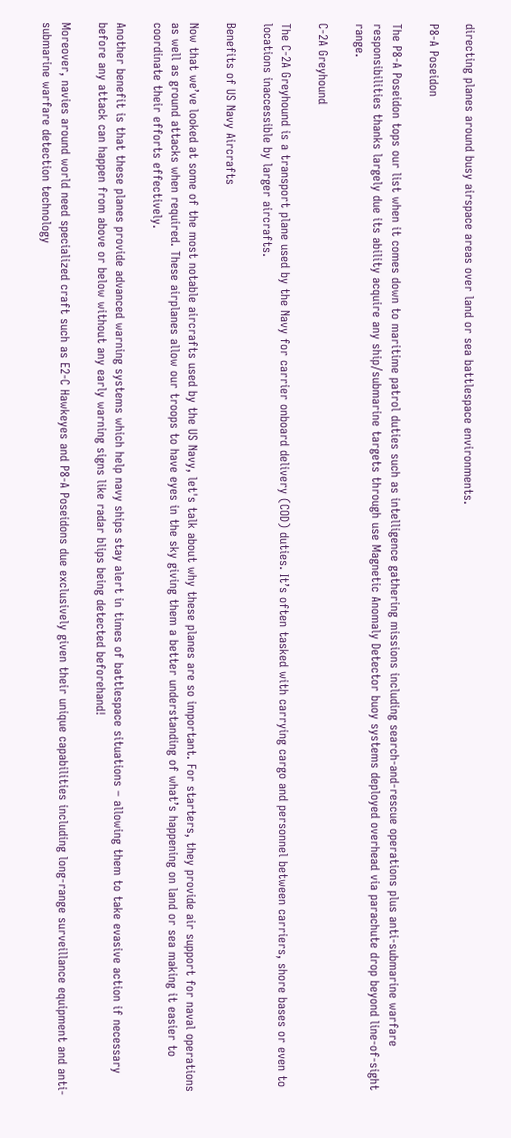directing planes around busy airspace areas over land or sea battlespace environments.

P8-A Poseidon

The P8-A Poseidon tops our list when it comes down to maritime patrol duties such as intelligence gathering missions including search-and-rescue operations plus anti-submarine warfare responsibilities thanks largely due its ability acquire any ship/submarine targets through use Magnetic Anomaly Detector buoy systems deployed overhead via parachute drop beyond line-of-sight range.

C-2A Greyhound

The C-2A Greyhound is a transport plane used by the Navy for carrier onboard delivery (COD) duties. It’s often tasked with carrying cargo and personnel between carriers, shore bases or even to locations inaccessible by larger aircrafts.

Benefits of US Navy Aircrafts

Now that we’ve looked at some of the most notable aircrafts used by the US Navy, let's talk about why these planes are so important. For starters, they provide air support for naval operations as well as ground attacks when required. These airplanes allow our troops to have eyes in the sky giving them a better understanding of what’s happening on land or sea making it easier to coordinate their efforts effectively.

Another benefit is that these planes provide advanced warning systems which help navy ships stay alert in times of battlespace situations – allowing them to take evasive action if necessary before any attack can happen from above or below without any early warning signs like radar blips being detected beforehand!

Moreover, navies around world need specialized craft such as E2-C Hawkeyes and P8-A Poseidons due exclusively given their unique capabilities including long-range surveillance equipment and anti-submarine warfare detection technology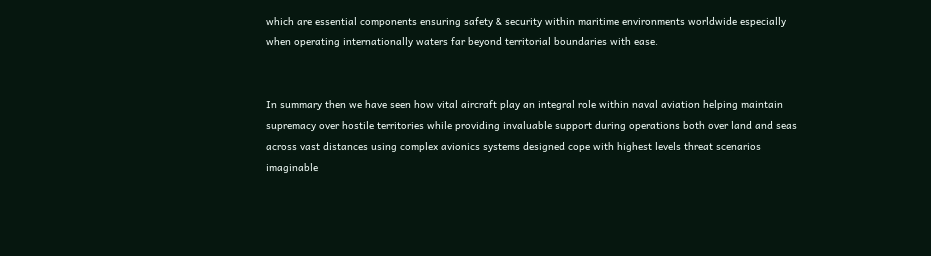which are essential components ensuring safety & security within maritime environments worldwide especially when operating internationally waters far beyond territorial boundaries with ease.


In summary then we have seen how vital aircraft play an integral role within naval aviation helping maintain supremacy over hostile territories while providing invaluable support during operations both over land and seas across vast distances using complex avionics systems designed cope with highest levels threat scenarios imaginable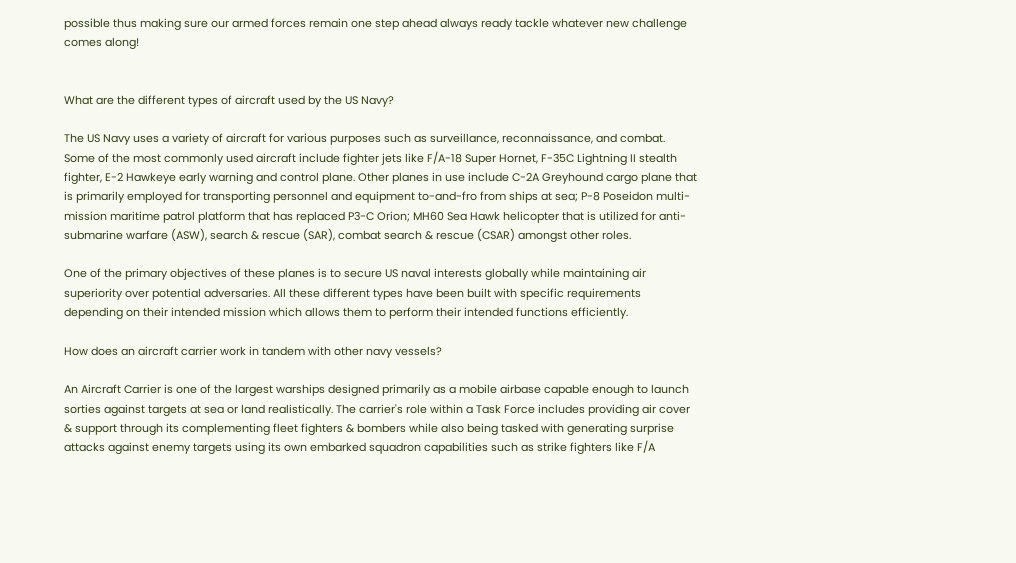possible thus making sure our armed forces remain one step ahead always ready tackle whatever new challenge comes along!


What are the different types of aircraft used by the US Navy?

The US Navy uses a variety of aircraft for various purposes such as surveillance, reconnaissance, and combat. Some of the most commonly used aircraft include fighter jets like F/A-18 Super Hornet, F-35C Lightning II stealth fighter, E-2 Hawkeye early warning and control plane. Other planes in use include C-2A Greyhound cargo plane that is primarily employed for transporting personnel and equipment to-and-fro from ships at sea; P-8 Poseidon multi-mission maritime patrol platform that has replaced P3-C Orion; MH60 Sea Hawk helicopter that is utilized for anti-submarine warfare (ASW), search & rescue (SAR), combat search & rescue (CSAR) amongst other roles.

One of the primary objectives of these planes is to secure US naval interests globally while maintaining air superiority over potential adversaries. All these different types have been built with specific requirements depending on their intended mission which allows them to perform their intended functions efficiently.

How does an aircraft carrier work in tandem with other navy vessels?

An Aircraft Carrier is one of the largest warships designed primarily as a mobile airbase capable enough to launch sorties against targets at sea or land realistically. The carrier's role within a Task Force includes providing air cover & support through its complementing fleet fighters & bombers while also being tasked with generating surprise attacks against enemy targets using its own embarked squadron capabilities such as strike fighters like F/A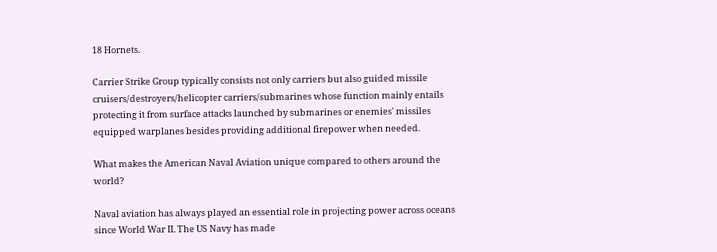18 Hornets.

Carrier Strike Group typically consists not only carriers but also guided missile cruisers/destroyers/helicopter carriers/submarines whose function mainly entails protecting it from surface attacks launched by submarines or enemies' missiles equipped warplanes besides providing additional firepower when needed.

What makes the American Naval Aviation unique compared to others around the world?

Naval aviation has always played an essential role in projecting power across oceans since World War II. The US Navy has made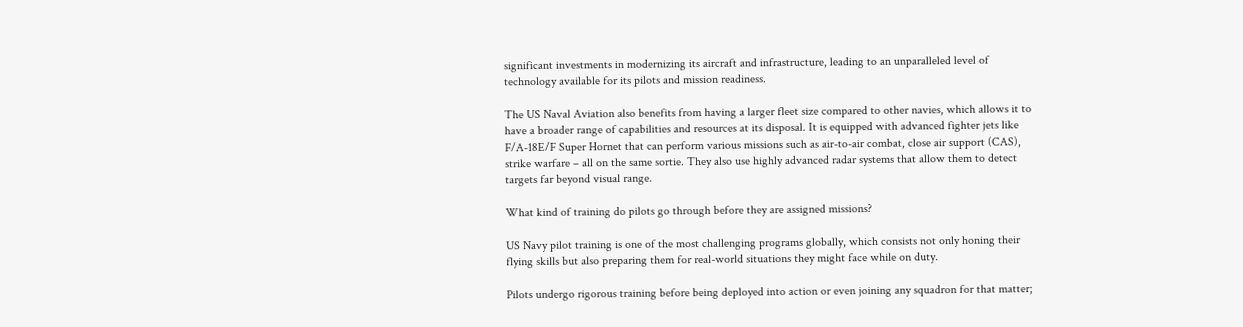significant investments in modernizing its aircraft and infrastructure, leading to an unparalleled level of technology available for its pilots and mission readiness.

The US Naval Aviation also benefits from having a larger fleet size compared to other navies, which allows it to have a broader range of capabilities and resources at its disposal. It is equipped with advanced fighter jets like F/A-18E/F Super Hornet that can perform various missions such as air-to-air combat, close air support (CAS), strike warfare – all on the same sortie. They also use highly advanced radar systems that allow them to detect targets far beyond visual range.

What kind of training do pilots go through before they are assigned missions?

US Navy pilot training is one of the most challenging programs globally, which consists not only honing their flying skills but also preparing them for real-world situations they might face while on duty.

Pilots undergo rigorous training before being deployed into action or even joining any squadron for that matter;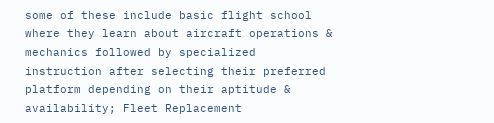some of these include basic flight school where they learn about aircraft operations & mechanics followed by specialized instruction after selecting their preferred platform depending on their aptitude & availability; Fleet Replacement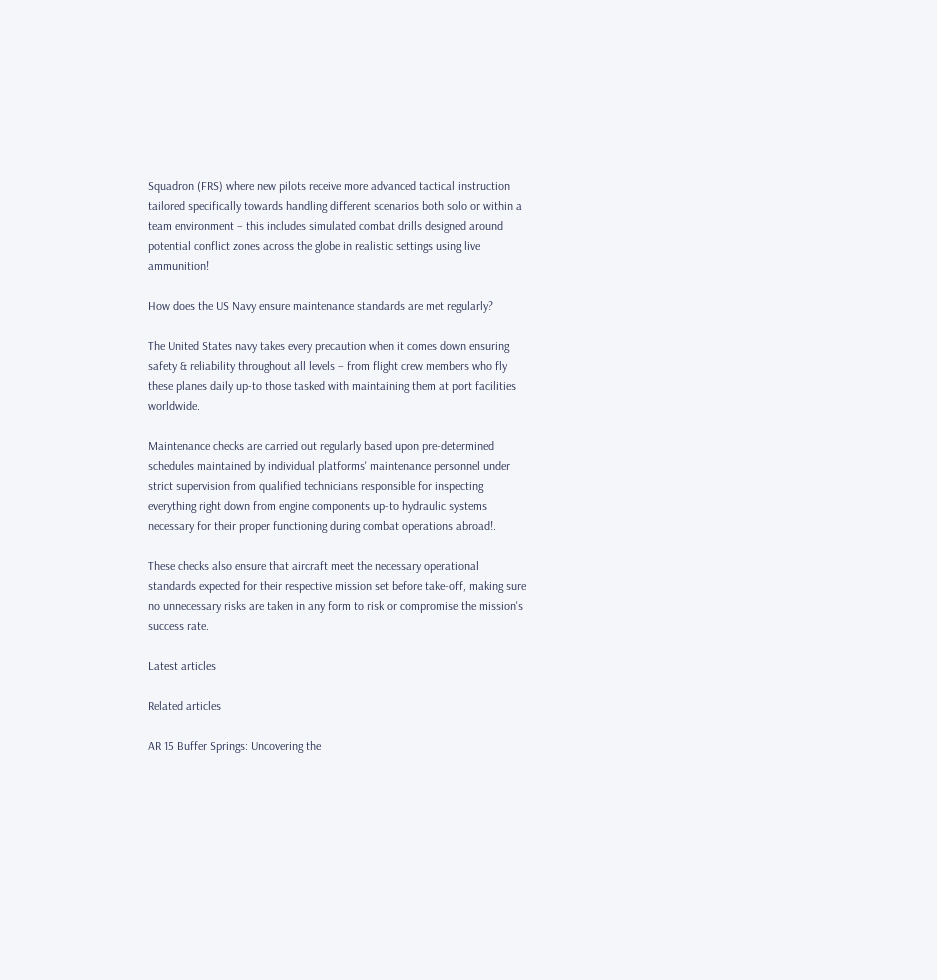Squadron (FRS) where new pilots receive more advanced tactical instruction tailored specifically towards handling different scenarios both solo or within a team environment – this includes simulated combat drills designed around potential conflict zones across the globe in realistic settings using live ammunition!

How does the US Navy ensure maintenance standards are met regularly?

The United States navy takes every precaution when it comes down ensuring safety & reliability throughout all levels – from flight crew members who fly these planes daily up-to those tasked with maintaining them at port facilities worldwide.

Maintenance checks are carried out regularly based upon pre-determined schedules maintained by individual platforms' maintenance personnel under strict supervision from qualified technicians responsible for inspecting everything right down from engine components up-to hydraulic systems necessary for their proper functioning during combat operations abroad!.

These checks also ensure that aircraft meet the necessary operational standards expected for their respective mission set before take-off, making sure no unnecessary risks are taken in any form to risk or compromise the mission's success rate.

Latest articles

Related articles

AR 15 Buffer Springs: Uncovering the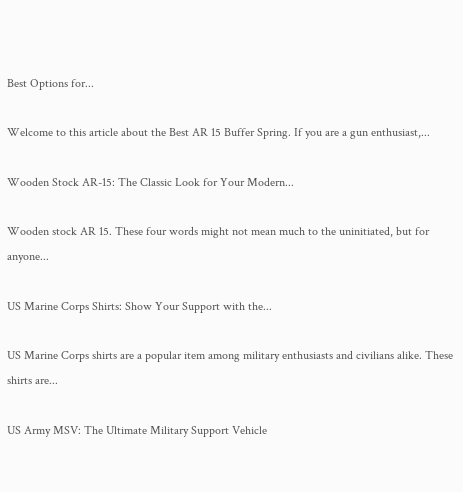Best Options for...

Welcome to this article about the Best AR 15 Buffer Spring. If you are a gun enthusiast,...

Wooden Stock AR-15: The Classic Look for Your Modern...

Wooden stock AR 15. These four words might not mean much to the uninitiated, but for anyone...

US Marine Corps Shirts: Show Your Support with the...

US Marine Corps shirts are a popular item among military enthusiasts and civilians alike. These shirts are...

US Army MSV: The Ultimate Military Support Vehicle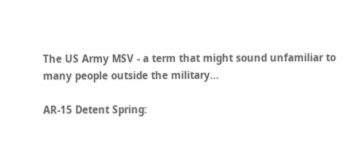The US Army MSV - a term that might sound unfamiliar to many people outside the military...

AR-15 Detent Spring: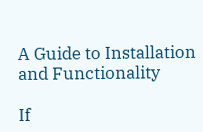A Guide to Installation and Functionality

If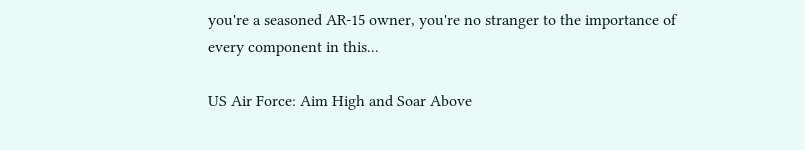you're a seasoned AR-15 owner, you're no stranger to the importance of every component in this...

US Air Force: Aim High and Soar Above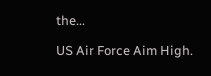the...

US Air Force Aim High.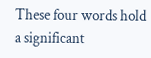These four words hold a significant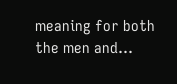meaning for both the men and...